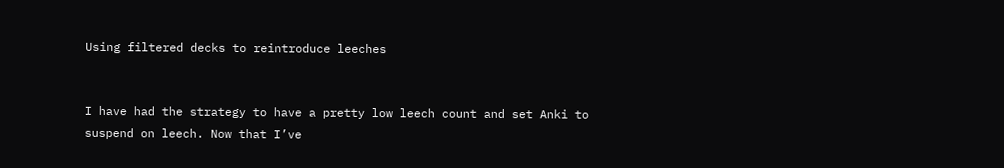Using filtered decks to reintroduce leeches


I have had the strategy to have a pretty low leech count and set Anki to suspend on leech. Now that I’ve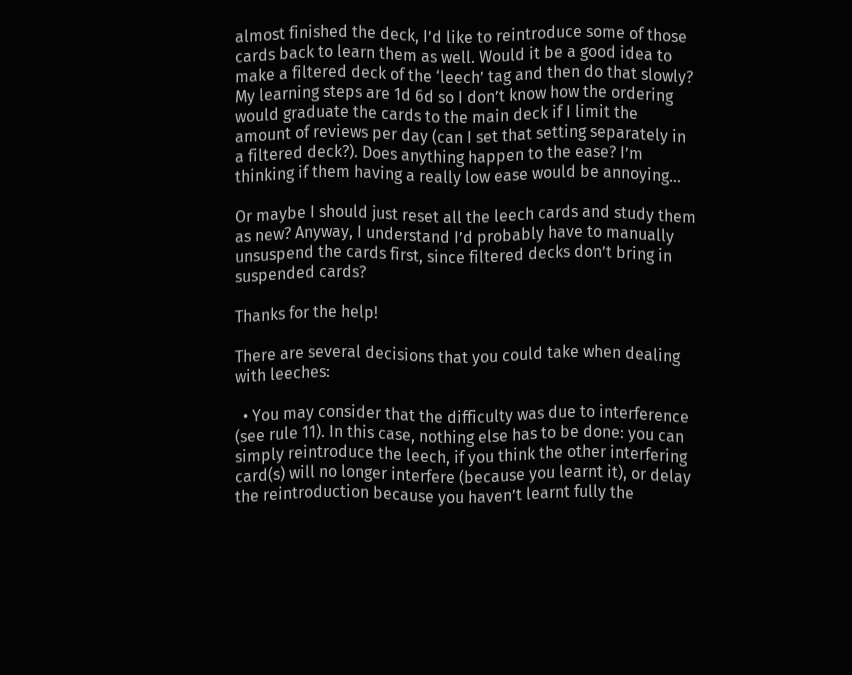almost finished the deck, I’d like to reintroduce some of those cards back to learn them as well. Would it be a good idea to make a filtered deck of the ‘leech’ tag and then do that slowly? My learning steps are 1d 6d so I don’t know how the ordering would graduate the cards to the main deck if I limit the amount of reviews per day (can I set that setting separately in a filtered deck?). Does anything happen to the ease? I’m thinking if them having a really low ease would be annoying…

Or maybe I should just reset all the leech cards and study them as new? Anyway, I understand I’d probably have to manually unsuspend the cards first, since filtered decks don’t bring in suspended cards?

Thanks for the help!

There are several decisions that you could take when dealing with leeches:

  • You may consider that the difficulty was due to interference (see rule 11). In this case, nothing else has to be done: you can simply reintroduce the leech, if you think the other interfering card(s) will no longer interfere (because you learnt it), or delay the reintroduction because you haven’t learnt fully the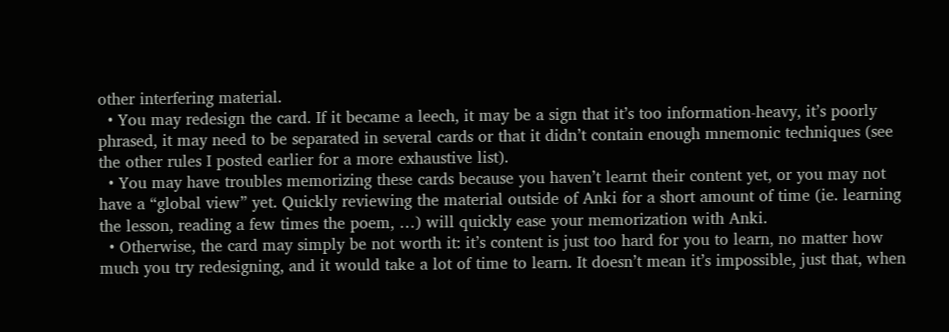other interfering material.
  • You may redesign the card. If it became a leech, it may be a sign that it’s too information-heavy, it’s poorly phrased, it may need to be separated in several cards or that it didn’t contain enough mnemonic techniques (see the other rules I posted earlier for a more exhaustive list).
  • You may have troubles memorizing these cards because you haven’t learnt their content yet, or you may not have a “global view” yet. Quickly reviewing the material outside of Anki for a short amount of time (ie. learning the lesson, reading a few times the poem, …) will quickly ease your memorization with Anki.
  • Otherwise, the card may simply be not worth it: it’s content is just too hard for you to learn, no matter how much you try redesigning, and it would take a lot of time to learn. It doesn’t mean it’s impossible, just that, when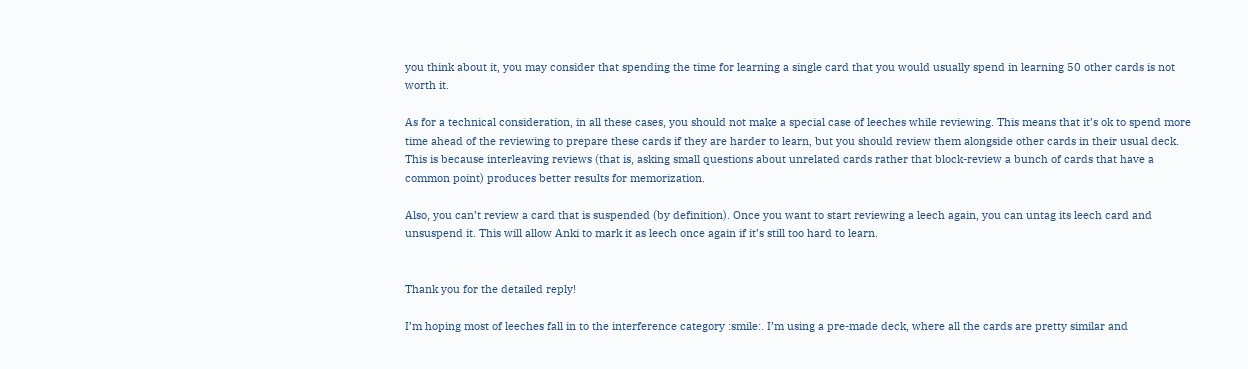you think about it, you may consider that spending the time for learning a single card that you would usually spend in learning 50 other cards is not worth it.

As for a technical consideration, in all these cases, you should not make a special case of leeches while reviewing. This means that it’s ok to spend more time ahead of the reviewing to prepare these cards if they are harder to learn, but you should review them alongside other cards in their usual deck. This is because interleaving reviews (that is, asking small questions about unrelated cards rather that block-review a bunch of cards that have a common point) produces better results for memorization.

Also, you can’t review a card that is suspended (by definition). Once you want to start reviewing a leech again, you can untag its leech card and unsuspend it. This will allow Anki to mark it as leech once again if it’s still too hard to learn.


Thank you for the detailed reply!

I’m hoping most of leeches fall in to the interference category :smile:. I’m using a pre-made deck, where all the cards are pretty similar and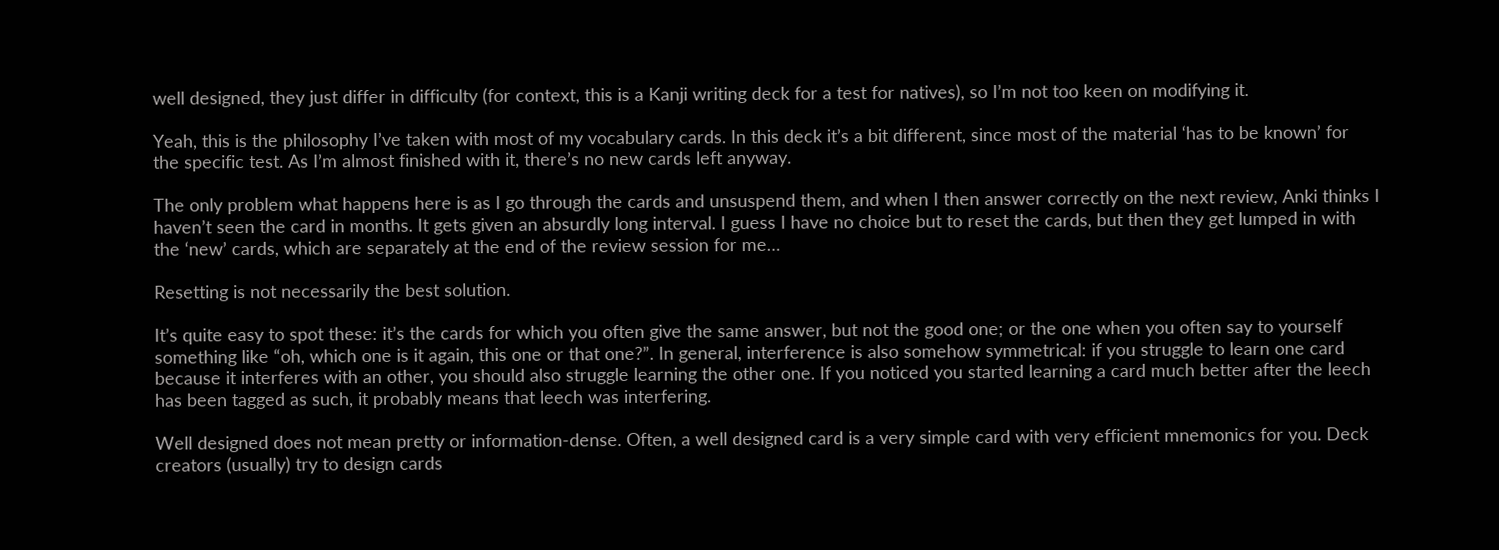well designed, they just differ in difficulty (for context, this is a Kanji writing deck for a test for natives), so I’m not too keen on modifying it.

Yeah, this is the philosophy I’ve taken with most of my vocabulary cards. In this deck it’s a bit different, since most of the material ‘has to be known’ for the specific test. As I’m almost finished with it, there’s no new cards left anyway.

The only problem what happens here is as I go through the cards and unsuspend them, and when I then answer correctly on the next review, Anki thinks I haven’t seen the card in months. It gets given an absurdly long interval. I guess I have no choice but to reset the cards, but then they get lumped in with the ‘new’ cards, which are separately at the end of the review session for me…

Resetting is not necessarily the best solution.

It’s quite easy to spot these: it’s the cards for which you often give the same answer, but not the good one; or the one when you often say to yourself something like “oh, which one is it again, this one or that one?”. In general, interference is also somehow symmetrical: if you struggle to learn one card because it interferes with an other, you should also struggle learning the other one. If you noticed you started learning a card much better after the leech has been tagged as such, it probably means that leech was interfering.

Well designed does not mean pretty or information-dense. Often, a well designed card is a very simple card with very efficient mnemonics for you. Deck creators (usually) try to design cards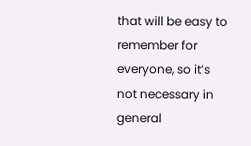that will be easy to remember for everyone, so it’s not necessary in general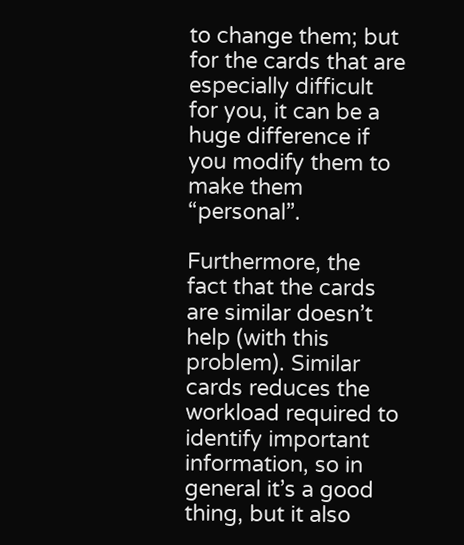to change them; but for the cards that are especially difficult for you, it can be a huge difference if you modify them to make them “personal”.

Furthermore, the fact that the cards are similar doesn’t help (with this problem). Similar cards reduces the workload required to identify important information, so in general it’s a good thing, but it also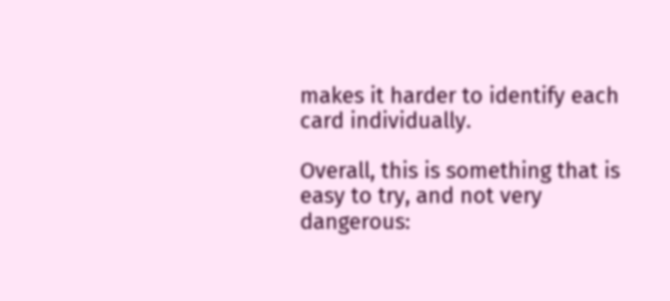makes it harder to identify each card individually.

Overall, this is something that is easy to try, and not very dangerous: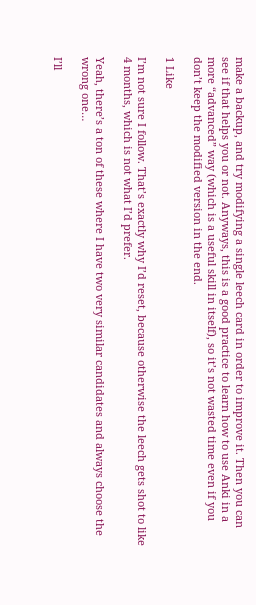make a backup, and try modifying a single leech card in order to improve it. Then you can see if that helps you or not. Anyways, this is a good practice to learn how to use Anki in a more “advanced” way (which is a useful skill in itself), so it’s not wasted time even if you don’t keep the modified version in the end.

1 Like

I’m not sure I follow. That’s exactly why I’d reset, because otherwise the leech gets shot to like 4 months, which is not what I’d prefer.

Yeah, there’s a ton of these where I have two very similar candidates and always choose the wrong one…

I’ll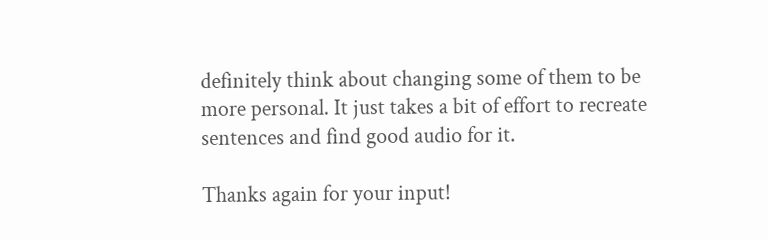definitely think about changing some of them to be more personal. It just takes a bit of effort to recreate sentences and find good audio for it.

Thanks again for your input!